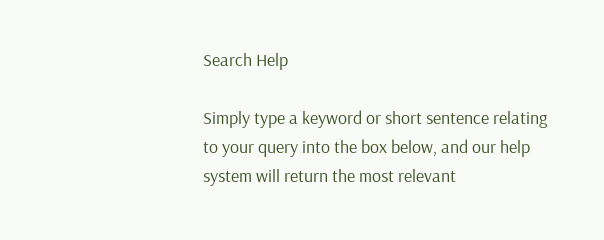Search Help

Simply type a keyword or short sentence relating to your query into the box below, and our help system will return the most relevant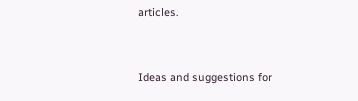articles.


Ideas and suggestions for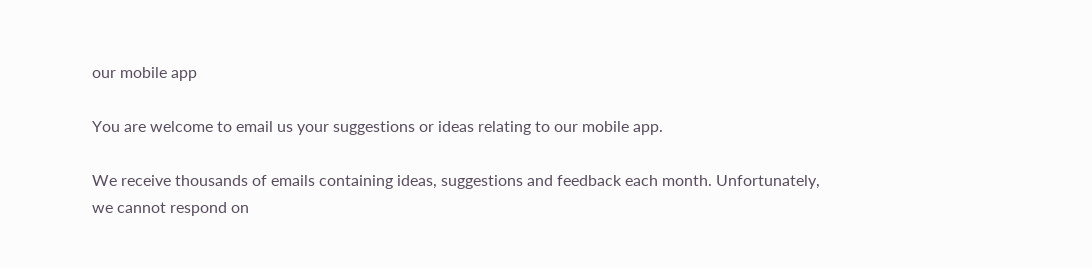our mobile app

You are welcome to email us your suggestions or ideas relating to our mobile app.

We receive thousands of emails containing ideas, suggestions and feedback each month. Unfortunately, we cannot respond on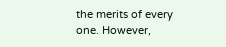the merits of every one. However,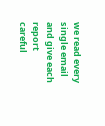we read every single email and give each report careful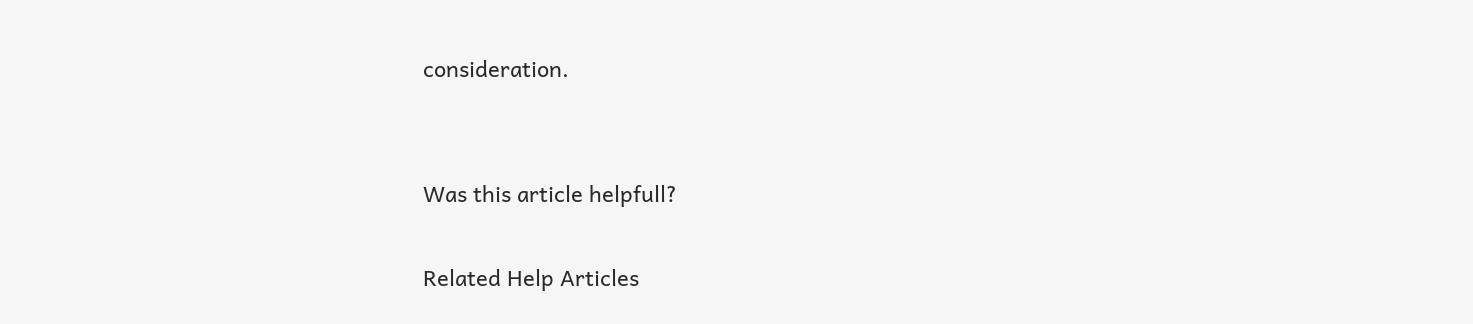consideration.


Was this article helpfull?

Related Help Articles